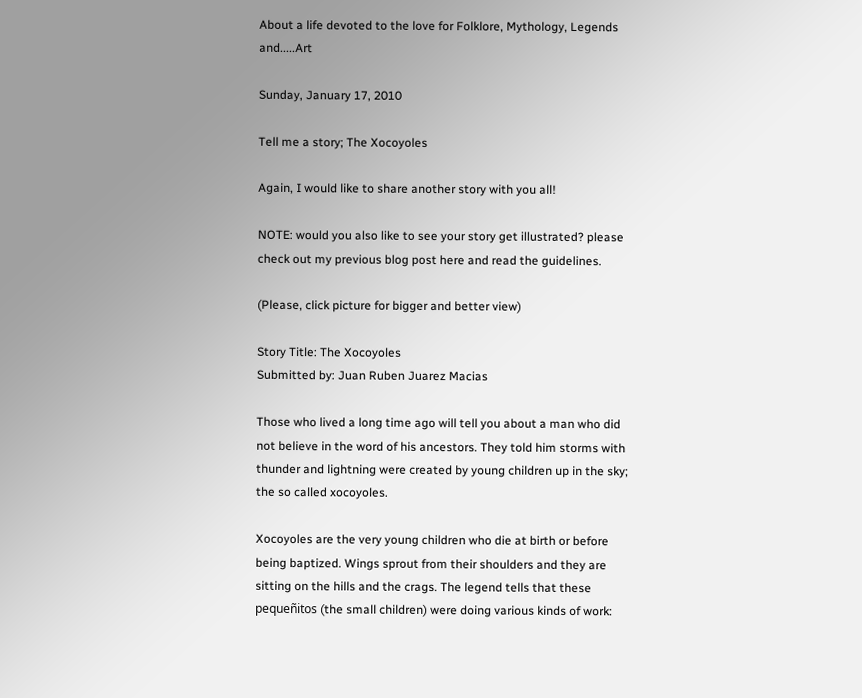About a life devoted to the love for Folklore, Mythology, Legends and.....Art

Sunday, January 17, 2010

Tell me a story; The Xocoyoles

Again, I would like to share another story with you all!

NOTE: would you also like to see your story get illustrated? please check out my previous blog post here and read the guidelines.

(Please, click picture for bigger and better view)

Story Title: The Xocoyoles
Submitted by: Juan Ruben Juarez Macias

Those who lived a long time ago will tell you about a man who did not believe in the word of his ancestors. They told him storms with thunder and lightning were created by young children up in the sky; the so called xocoyoles.

Xocoyoles are the very young children who die at birth or before being baptized. Wings sprout from their shoulders and they are sitting on the hills and the crags. The legend tells that these pequeñitos (the small children) were doing various kinds of work: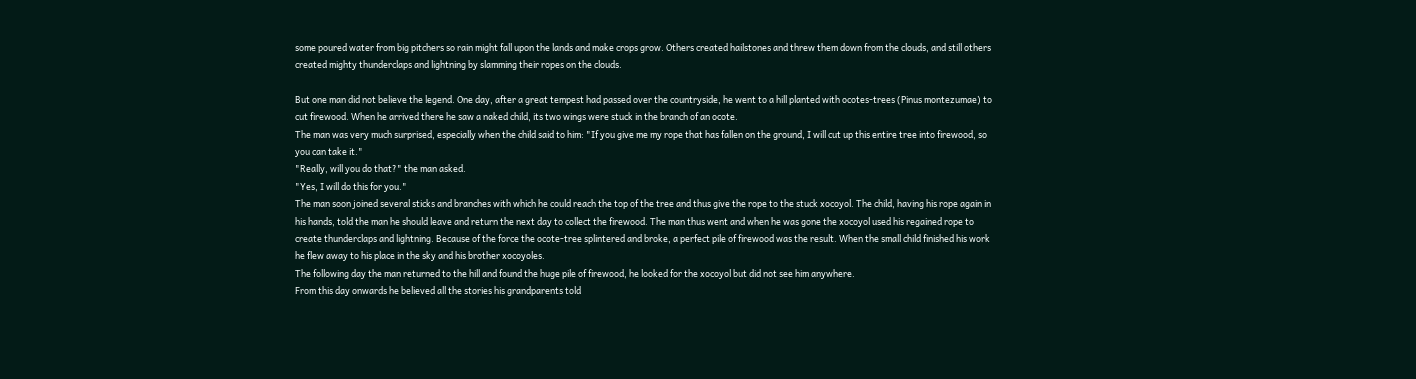some poured water from big pitchers so rain might fall upon the lands and make crops grow. Others created hailstones and threw them down from the clouds, and still others created mighty thunderclaps and lightning by slamming their ropes on the clouds.

But one man did not believe the legend. One day, after a great tempest had passed over the countryside, he went to a hill planted with ocotes-trees (Pinus montezumae) to cut firewood. When he arrived there he saw a naked child, its two wings were stuck in the branch of an ocote.
The man was very much surprised, especially when the child said to him: "If you give me my rope that has fallen on the ground, I will cut up this entire tree into firewood, so you can take it."
"Really, will you do that?" the man asked.
"Yes, I will do this for you."
The man soon joined several sticks and branches with which he could reach the top of the tree and thus give the rope to the stuck xocoyol. The child, having his rope again in his hands, told the man he should leave and return the next day to collect the firewood. The man thus went and when he was gone the xocoyol used his regained rope to create thunderclaps and lightning. Because of the force the ocote-tree splintered and broke, a perfect pile of firewood was the result. When the small child finished his work he flew away to his place in the sky and his brother xocoyoles.
The following day the man returned to the hill and found the huge pile of firewood, he looked for the xocoyol but did not see him anywhere.
From this day onwards he believed all the stories his grandparents told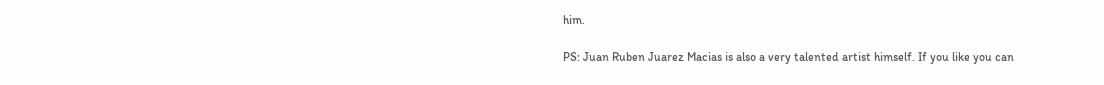him.

PS: Juan Ruben Juarez Macias is also a very talented artist himself. If you like you can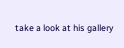take a look at his gallery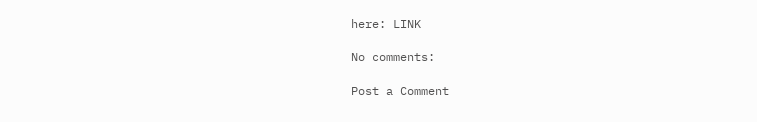here: LINK

No comments:

Post a Comment